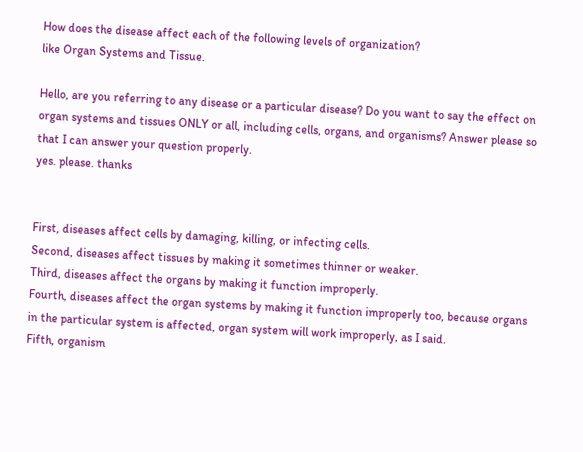How does the disease affect each of the following levels of organization?
like Organ Systems and Tissue.

Hello, are you referring to any disease or a particular disease? Do you want to say the effect on organ systems and tissues ONLY or all, including cells, organs, and organisms? Answer please so that I can answer your question properly.
yes. please. thanks


First, diseases affect cells by damaging, killing, or infecting cells.
Second, diseases affect tissues by making it sometimes thinner or weaker.
Third, diseases affect the organs by making it function improperly.
Fourth, diseases affect the organ systems by making it function improperly too, because organs in the particular system is affected, organ system will work improperly, as I said.
Fifth, organism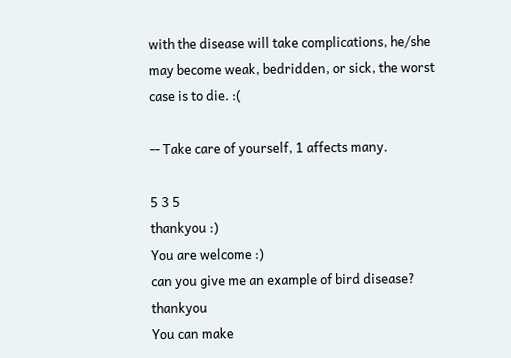with the disease will take complications, he/she may become weak, bedridden, or sick, the worst case is to die. :(

-- Take care of yourself, 1 affects many.

5 3 5
thankyou :)
You are welcome :)
can you give me an example of bird disease? thankyou
You can make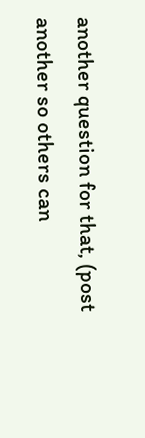another question for that, (post another so others can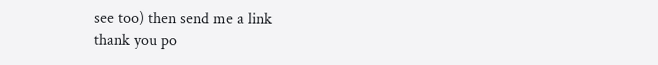see too) then send me a link
thank you po